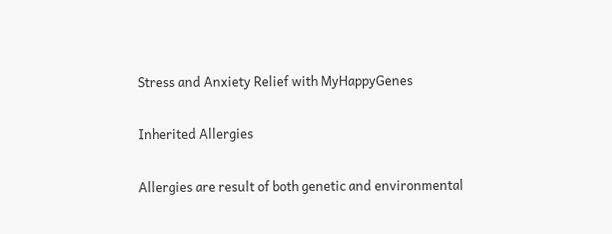Stress and Anxiety Relief with MyHappyGenes

Inherited Allergies

Allergies are result of both genetic and environmental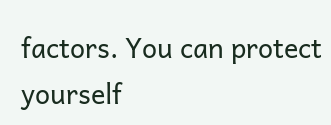factors. You can protect yourself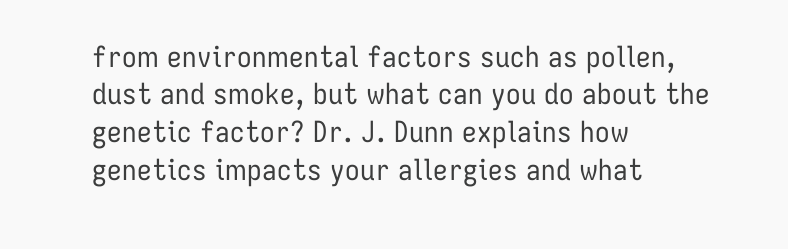from environmental factors such as pollen, dust and smoke, but what can you do about the genetic factor? Dr. J. Dunn explains how genetics impacts your allergies and what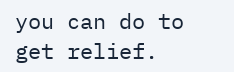you can do to get relief.